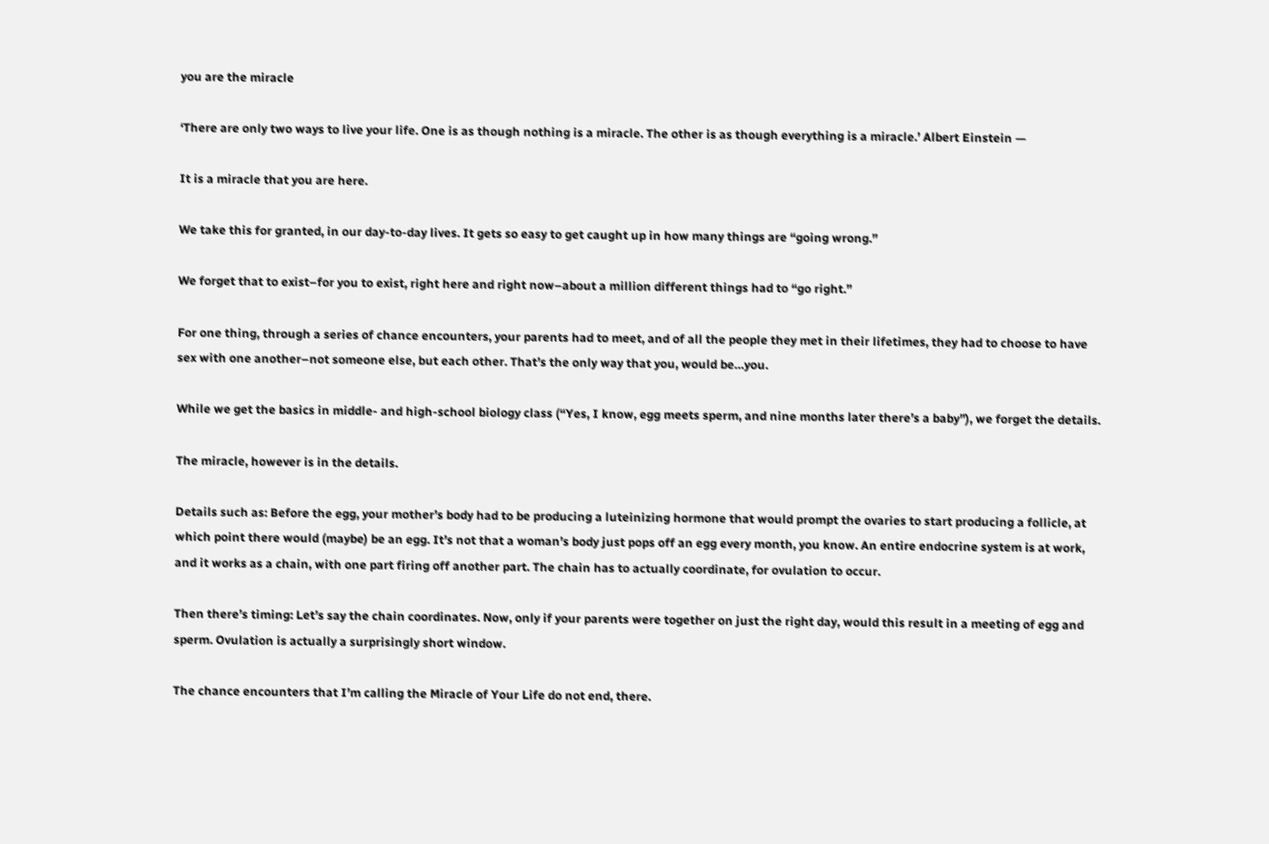you are the miracle

‘There are only two ways to live your life. One is as though nothing is a miracle. The other is as though everything is a miracle.’ Albert Einstein —

It is a miracle that you are here.

We take this for granted, in our day-to-day lives. It gets so easy to get caught up in how many things are “going wrong.”

We forget that to exist–for you to exist, right here and right now–about a million different things had to “go right.”

For one thing, through a series of chance encounters, your parents had to meet, and of all the people they met in their lifetimes, they had to choose to have sex with one another–not someone else, but each other. That’s the only way that you, would be…you.

While we get the basics in middle- and high-school biology class (“Yes, I know, egg meets sperm, and nine months later there’s a baby”), we forget the details.

The miracle, however is in the details.

Details such as: Before the egg, your mother’s body had to be producing a luteinizing hormone that would prompt the ovaries to start producing a follicle, at which point there would (maybe) be an egg. It’s not that a woman’s body just pops off an egg every month, you know. An entire endocrine system is at work, and it works as a chain, with one part firing off another part. The chain has to actually coordinate, for ovulation to occur.

Then there’s timing: Let’s say the chain coordinates. Now, only if your parents were together on just the right day, would this result in a meeting of egg and sperm. Ovulation is actually a surprisingly short window.

The chance encounters that I’m calling the Miracle of Your Life do not end, there.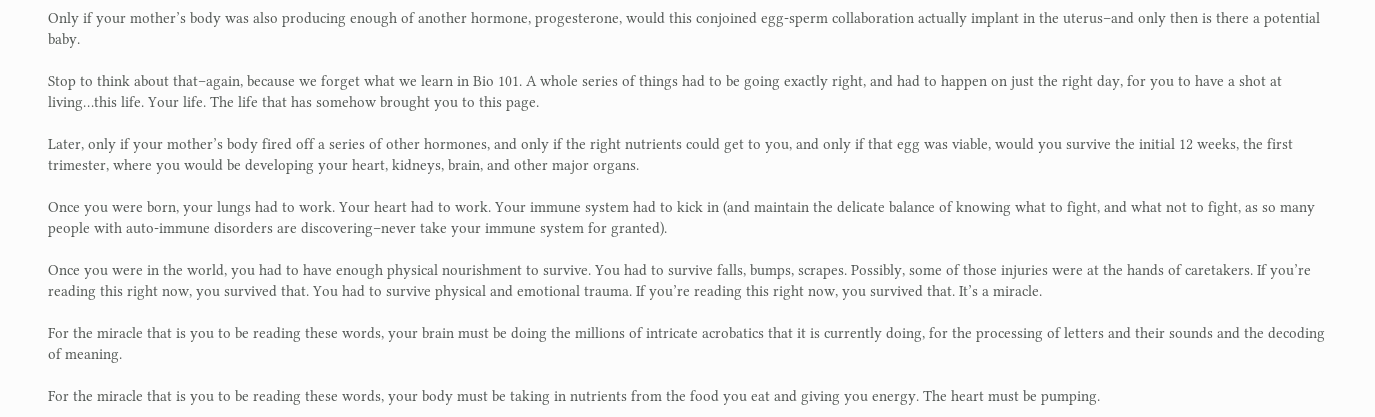Only if your mother’s body was also producing enough of another hormone, progesterone, would this conjoined egg-sperm collaboration actually implant in the uterus–and only then is there a potential baby.

Stop to think about that–again, because we forget what we learn in Bio 101. A whole series of things had to be going exactly right, and had to happen on just the right day, for you to have a shot at living…this life. Your life. The life that has somehow brought you to this page.

Later, only if your mother’s body fired off a series of other hormones, and only if the right nutrients could get to you, and only if that egg was viable, would you survive the initial 12 weeks, the first trimester, where you would be developing your heart, kidneys, brain, and other major organs.

Once you were born, your lungs had to work. Your heart had to work. Your immune system had to kick in (and maintain the delicate balance of knowing what to fight, and what not to fight, as so many people with auto-immune disorders are discovering–never take your immune system for granted).

Once you were in the world, you had to have enough physical nourishment to survive. You had to survive falls, bumps, scrapes. Possibly, some of those injuries were at the hands of caretakers. If you’re reading this right now, you survived that. You had to survive physical and emotional trauma. If you’re reading this right now, you survived that. It’s a miracle.

For the miracle that is you to be reading these words, your brain must be doing the millions of intricate acrobatics that it is currently doing, for the processing of letters and their sounds and the decoding of meaning.

For the miracle that is you to be reading these words, your body must be taking in nutrients from the food you eat and giving you energy. The heart must be pumping.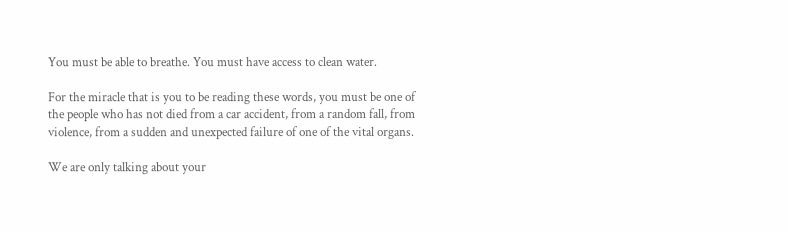You must be able to breathe. You must have access to clean water.

For the miracle that is you to be reading these words, you must be one of the people who has not died from a car accident, from a random fall, from violence, from a sudden and unexpected failure of one of the vital organs.

We are only talking about your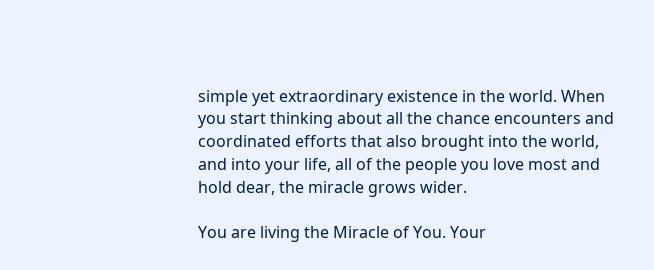simple yet extraordinary existence in the world. When you start thinking about all the chance encounters and coordinated efforts that also brought into the world, and into your life, all of the people you love most and hold dear, the miracle grows wider.

You are living the Miracle of You. Your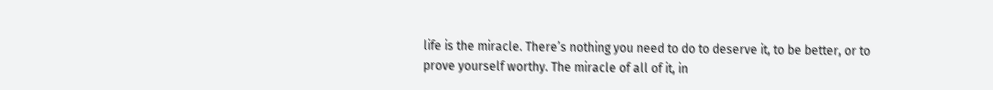life is the miracle. There’s nothing you need to do to deserve it, to be better, or to prove yourself worthy. The miracle of all of it, in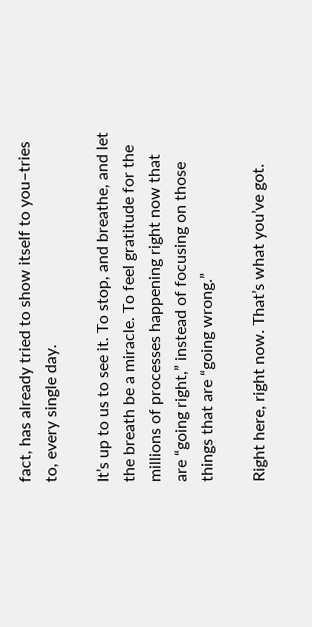fact, has already tried to show itself to you–tries to, every single day.

It’s up to us to see it. To stop, and breathe, and let the breath be a miracle. To feel gratitude for the millions of processes happening right now that are “going right,” instead of focusing on those things that are “going wrong.”

Right here, right now. That’s what you’ve got.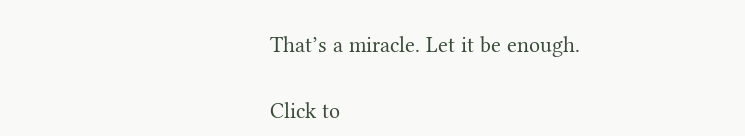That’s a miracle. Let it be enough.

Click to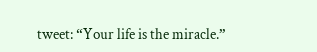tweet: “Your life is the miracle.”